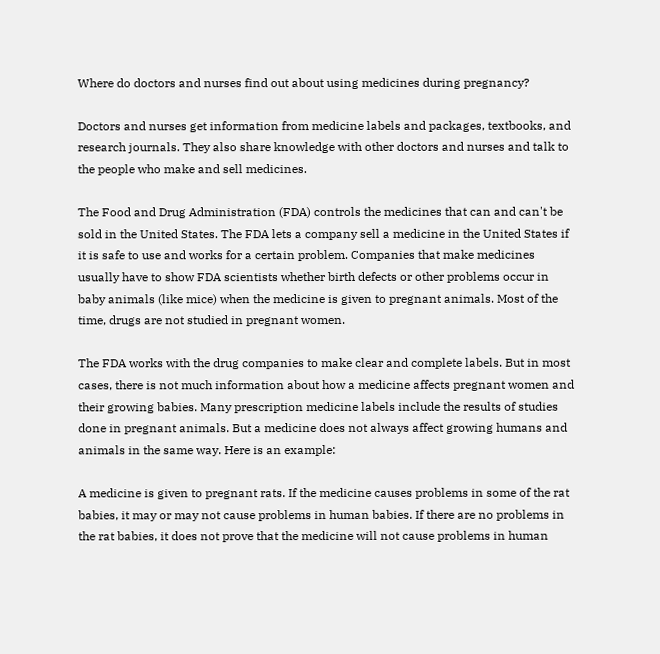Where do doctors and nurses find out about using medicines during pregnancy?

Doctors and nurses get information from medicine labels and packages, textbooks, and research journals. They also share knowledge with other doctors and nurses and talk to the people who make and sell medicines.

The Food and Drug Administration (FDA) controls the medicines that can and can't be sold in the United States. The FDA lets a company sell a medicine in the United States if it is safe to use and works for a certain problem. Companies that make medicines usually have to show FDA scientists whether birth defects or other problems occur in baby animals (like mice) when the medicine is given to pregnant animals. Most of the time, drugs are not studied in pregnant women.

The FDA works with the drug companies to make clear and complete labels. But in most cases, there is not much information about how a medicine affects pregnant women and their growing babies. Many prescription medicine labels include the results of studies done in pregnant animals. But a medicine does not always affect growing humans and animals in the same way. Here is an example:

A medicine is given to pregnant rats. If the medicine causes problems in some of the rat babies, it may or may not cause problems in human babies. If there are no problems in the rat babies, it does not prove that the medicine will not cause problems in human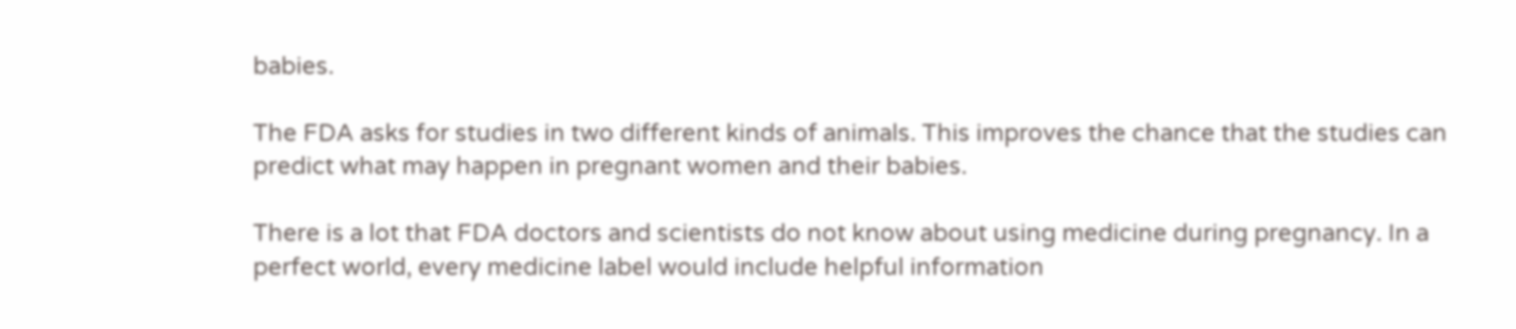babies.

The FDA asks for studies in two different kinds of animals. This improves the chance that the studies can predict what may happen in pregnant women and their babies.

There is a lot that FDA doctors and scientists do not know about using medicine during pregnancy. In a perfect world, every medicine label would include helpful information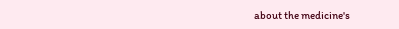about the medicine's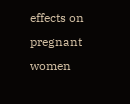effects on pregnant women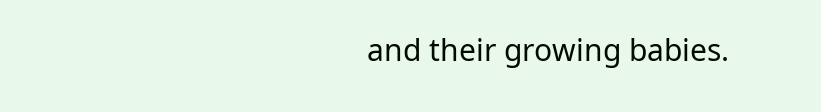and their growing babies.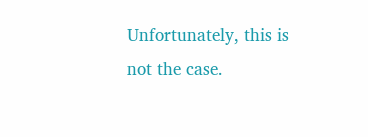Unfortunately, this is not the case.